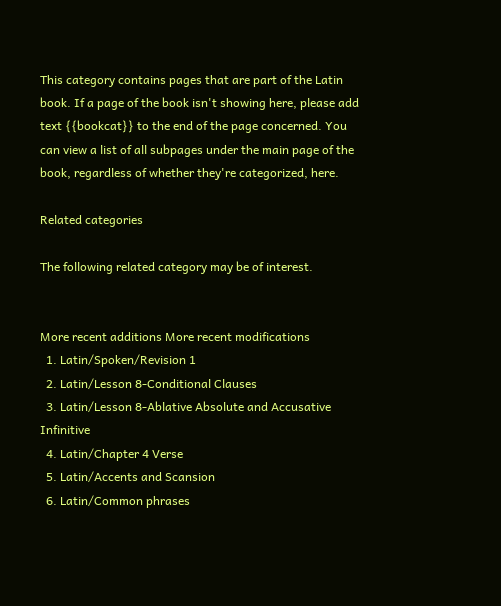This category contains pages that are part of the Latin book. If a page of the book isn't showing here, please add text {{bookcat}} to the end of the page concerned. You can view a list of all subpages under the main page of the book, regardless of whether they're categorized, here.

Related categories

The following related category may be of interest.


More recent additions More recent modifications
  1. Latin/Spoken/Revision 1
  2. Latin/Lesson 8-Conditional Clauses
  3. Latin/Lesson 8-Ablative Absolute and Accusative Infinitive
  4. Latin/Chapter 4 Verse
  5. Latin/Accents and Scansion
  6. Latin/Common phrases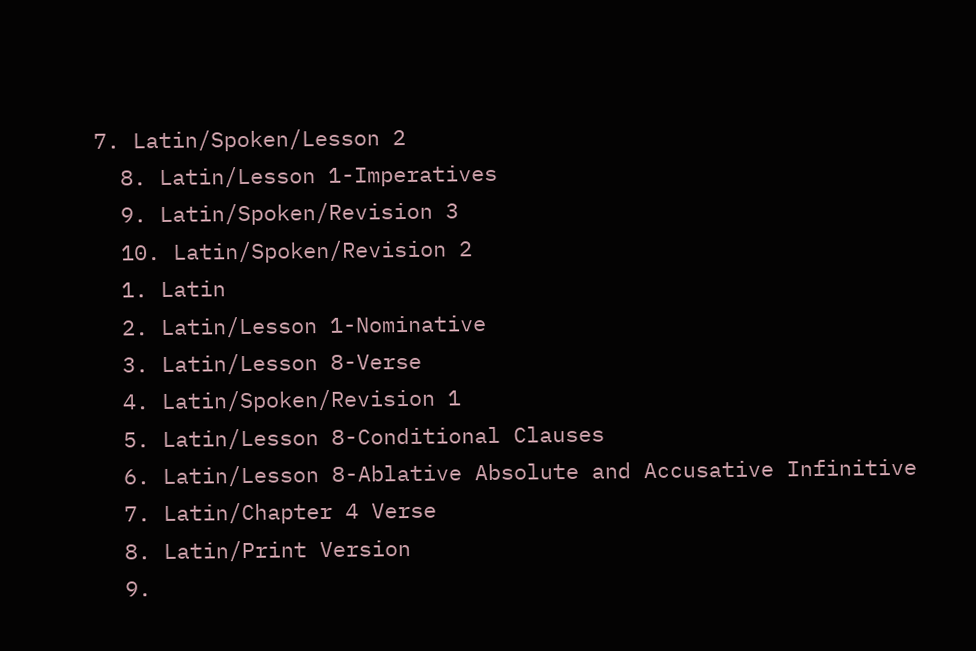7. Latin/Spoken/Lesson 2
  8. Latin/Lesson 1-Imperatives
  9. Latin/Spoken/Revision 3
  10. Latin/Spoken/Revision 2
  1. Latin
  2. Latin/Lesson 1-Nominative
  3. Latin/Lesson 8-Verse
  4. Latin/Spoken/Revision 1
  5. Latin/Lesson 8-Conditional Clauses
  6. Latin/Lesson 8-Ablative Absolute and Accusative Infinitive
  7. Latin/Chapter 4 Verse
  8. Latin/Print Version
  9.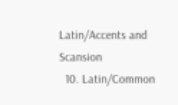Latin/Accents and Scansion
  10. Latin/Common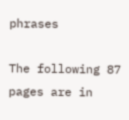phrases

The following 87 pages are in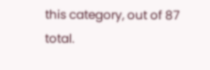this category, out of 87 total.